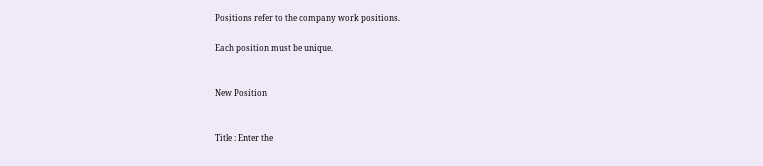Positions refer to the company work positions.

Each position must be unique.


New Position


Title : Enter the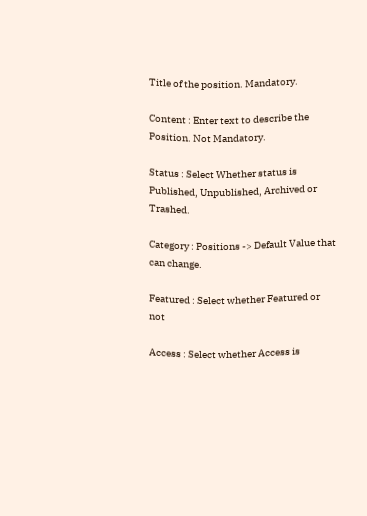Title of the position. Mandatory.

Content : Enter text to describe the Position. Not Mandatory.

Status : Select Whether status is Published, Unpublished, Archived or Trashed.

Category : Positions -> Default Value that can change.

Featured : Select whether Featured or not

Access : Select whether Access is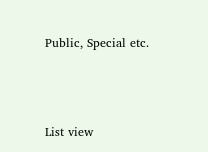Public, Special etc.



List view